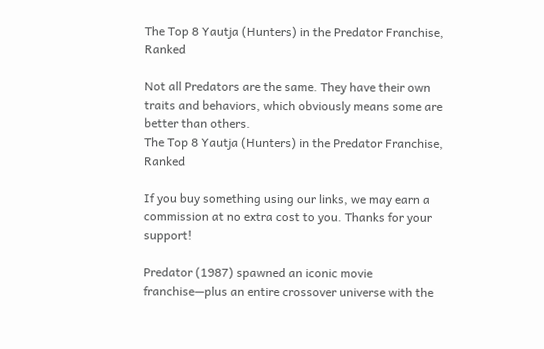The Top 8 Yautja (Hunters) in the Predator Franchise, Ranked

Not all Predators are the same. They have their own traits and behaviors, which obviously means some are better than others.
The Top 8 Yautja (Hunters) in the Predator Franchise, Ranked

If you buy something using our links, we may earn a commission at no extra cost to you. Thanks for your support!

Predator (1987) spawned an iconic movie franchise—plus an entire crossover universe with the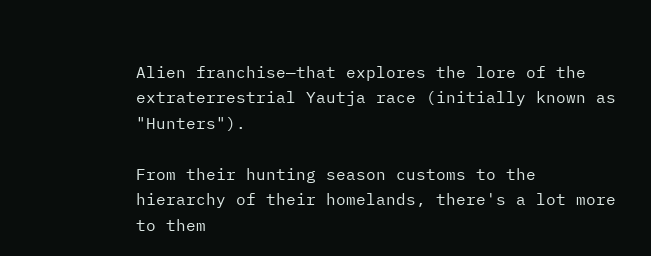Alien franchise—that explores the lore of the extraterrestrial Yautja race (initially known as "Hunters").

From their hunting season customs to the hierarchy of their homelands, there's a lot more to them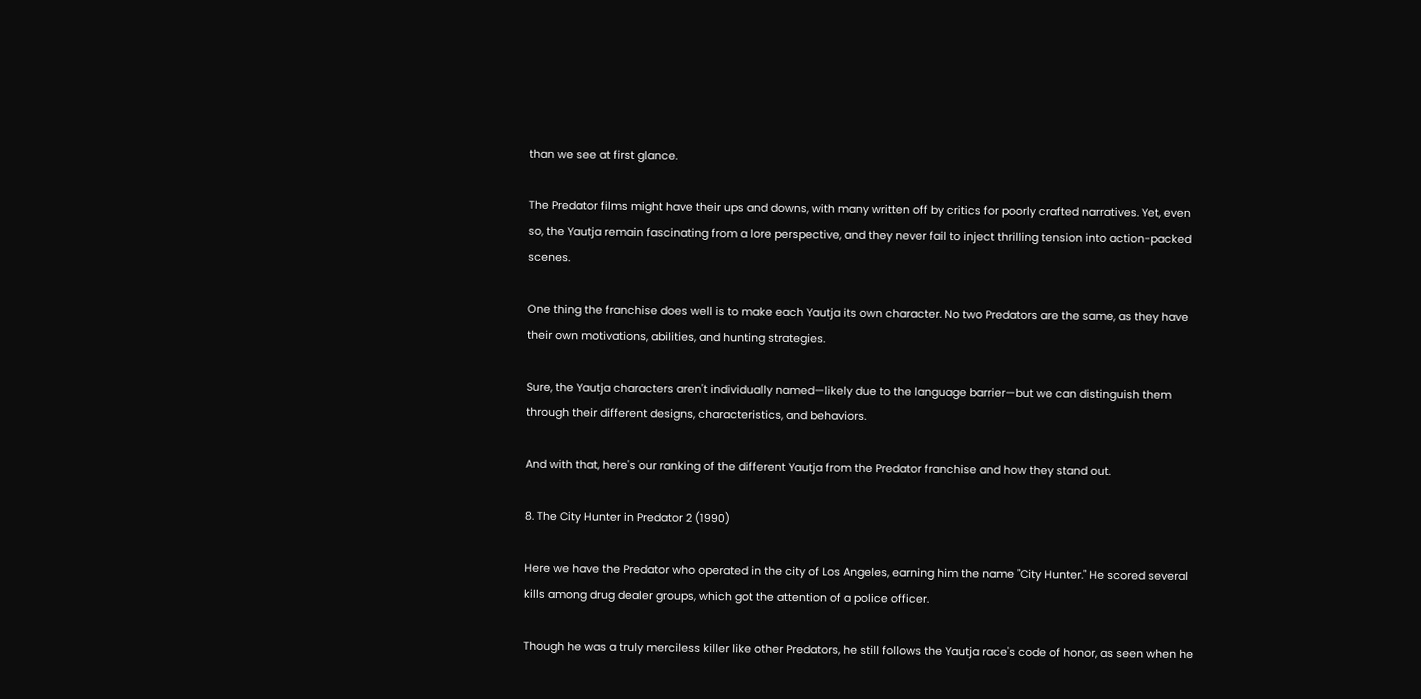than we see at first glance.

The Predator films might have their ups and downs, with many written off by critics for poorly crafted narratives. Yet, even so, the Yautja remain fascinating from a lore perspective, and they never fail to inject thrilling tension into action-packed scenes.

One thing the franchise does well is to make each Yautja its own character. No two Predators are the same, as they have their own motivations, abilities, and hunting strategies.

Sure, the Yautja characters aren't individually named—likely due to the language barrier—but we can distinguish them through their different designs, characteristics, and behaviors.

And with that, here's our ranking of the different Yautja from the Predator franchise and how they stand out.

8. The City Hunter in Predator 2 (1990)

Here we have the Predator who operated in the city of Los Angeles, earning him the name "City Hunter." He scored several kills among drug dealer groups, which got the attention of a police officer.

Though he was a truly merciless killer like other Predators, he still follows the Yautja race's code of honor, as seen when he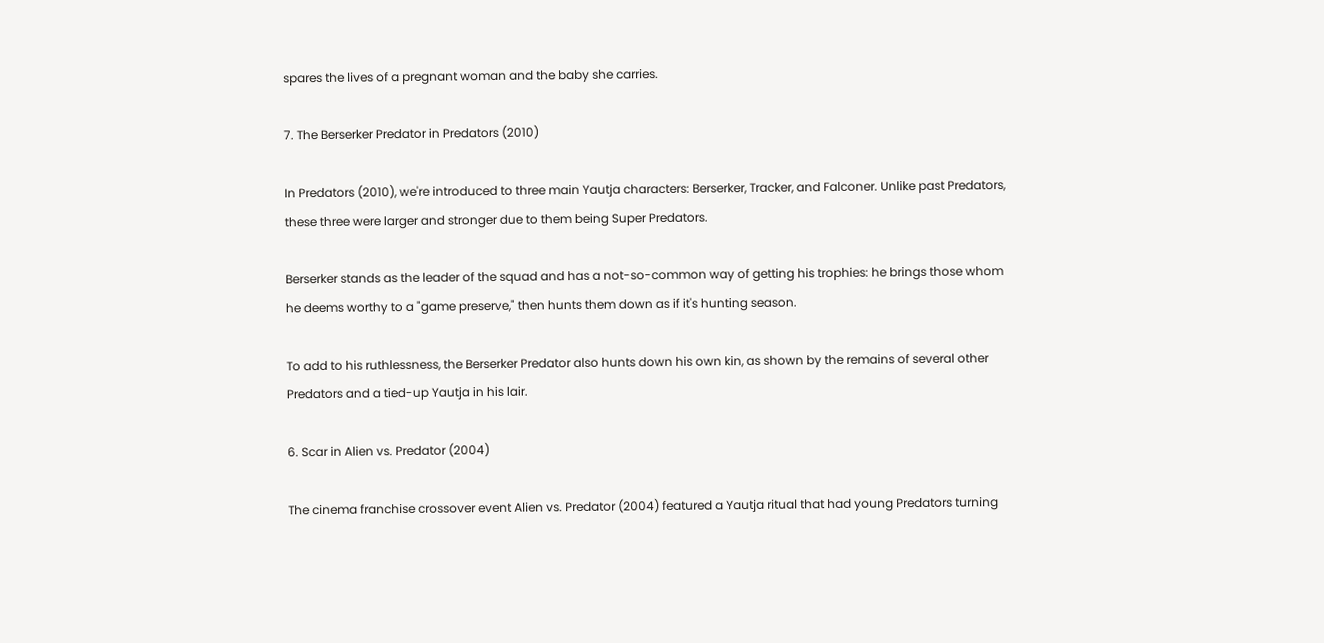spares the lives of a pregnant woman and the baby she carries.

7. The Berserker Predator in Predators (2010)

In Predators (2010), we're introduced to three main Yautja characters: Berserker, Tracker, and Falconer. Unlike past Predators, these three were larger and stronger due to them being Super Predators.

Berserker stands as the leader of the squad and has a not-so-common way of getting his trophies: he brings those whom he deems worthy to a "game preserve," then hunts them down as if it's hunting season.

To add to his ruthlessness, the Berserker Predator also hunts down his own kin, as shown by the remains of several other Predators and a tied-up Yautja in his lair.

6. Scar in Alien vs. Predator (2004)

The cinema franchise crossover event Alien vs. Predator (2004) featured a Yautja ritual that had young Predators turning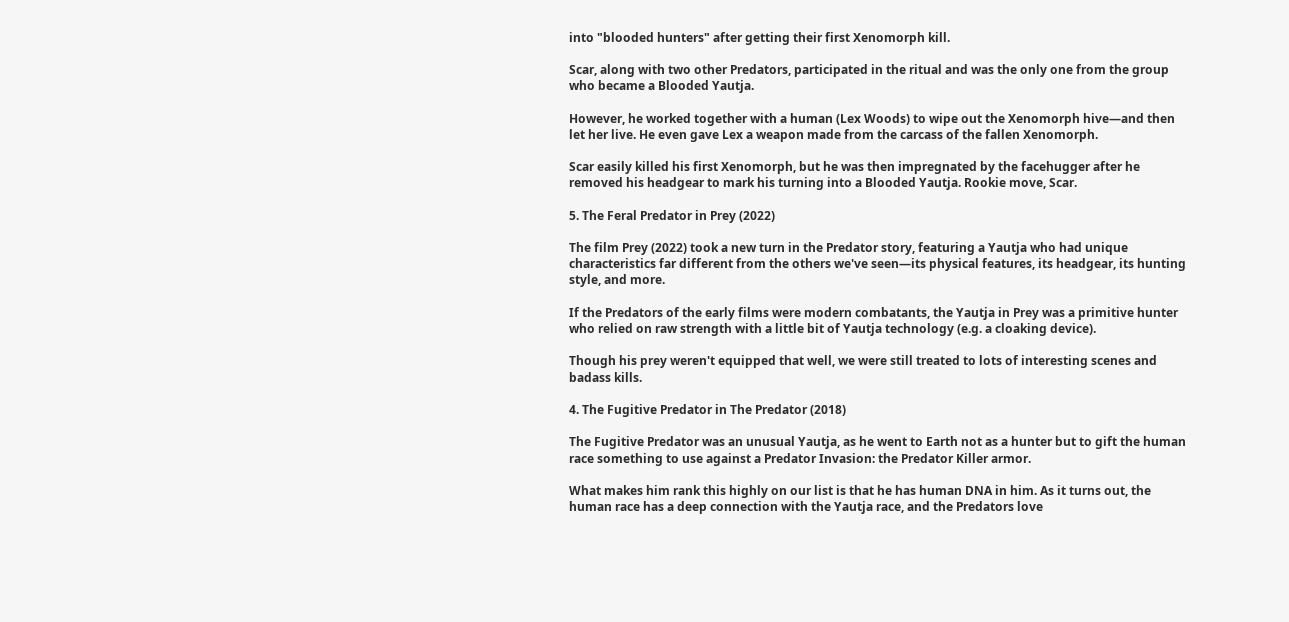into "blooded hunters" after getting their first Xenomorph kill.

Scar, along with two other Predators, participated in the ritual and was the only one from the group who became a Blooded Yautja.

However, he worked together with a human (Lex Woods) to wipe out the Xenomorph hive—and then let her live. He even gave Lex a weapon made from the carcass of the fallen Xenomorph.

Scar easily killed his first Xenomorph, but he was then impregnated by the facehugger after he removed his headgear to mark his turning into a Blooded Yautja. Rookie move, Scar.

5. The Feral Predator in Prey (2022)

The film Prey (2022) took a new turn in the Predator story, featuring a Yautja who had unique characteristics far different from the others we've seen—its physical features, its headgear, its hunting style, and more.

If the Predators of the early films were modern combatants, the Yautja in Prey was a primitive hunter who relied on raw strength with a little bit of Yautja technology (e.g. a cloaking device).

Though his prey weren't equipped that well, we were still treated to lots of interesting scenes and badass kills.

4. The Fugitive Predator in The Predator (2018)

The Fugitive Predator was an unusual Yautja, as he went to Earth not as a hunter but to gift the human race something to use against a Predator Invasion: the Predator Killer armor.

What makes him rank this highly on our list is that he has human DNA in him. As it turns out, the human race has a deep connection with the Yautja race, and the Predators love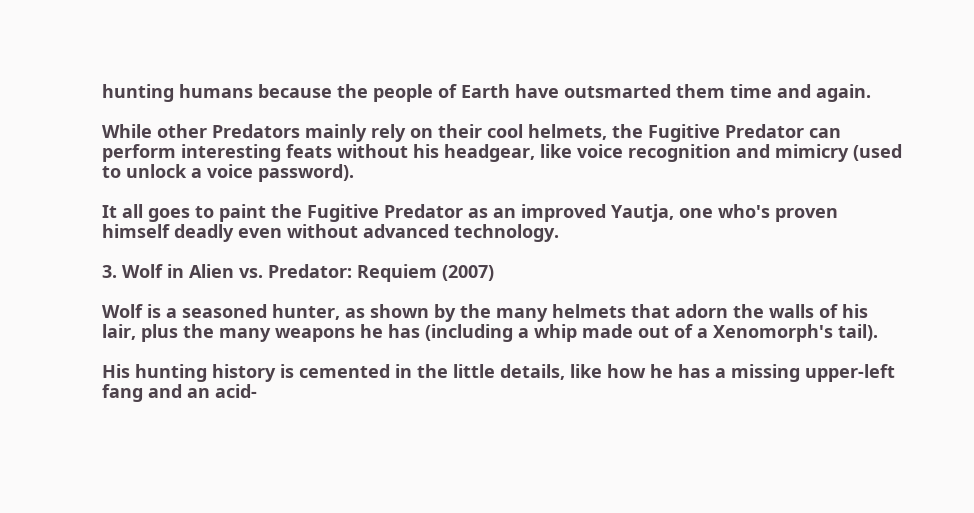hunting humans because the people of Earth have outsmarted them time and again.

While other Predators mainly rely on their cool helmets, the Fugitive Predator can perform interesting feats without his headgear, like voice recognition and mimicry (used to unlock a voice password).

It all goes to paint the Fugitive Predator as an improved Yautja, one who's proven himself deadly even without advanced technology.

3. Wolf in Alien vs. Predator: Requiem (2007)

Wolf is a seasoned hunter, as shown by the many helmets that adorn the walls of his lair, plus the many weapons he has (including a whip made out of a Xenomorph's tail).

His hunting history is cemented in the little details, like how he has a missing upper-left fang and an acid-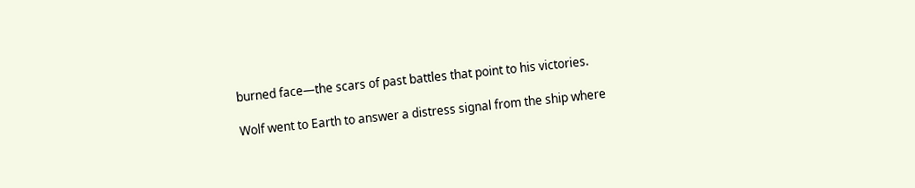burned face—the scars of past battles that point to his victories.

Wolf went to Earth to answer a distress signal from the ship where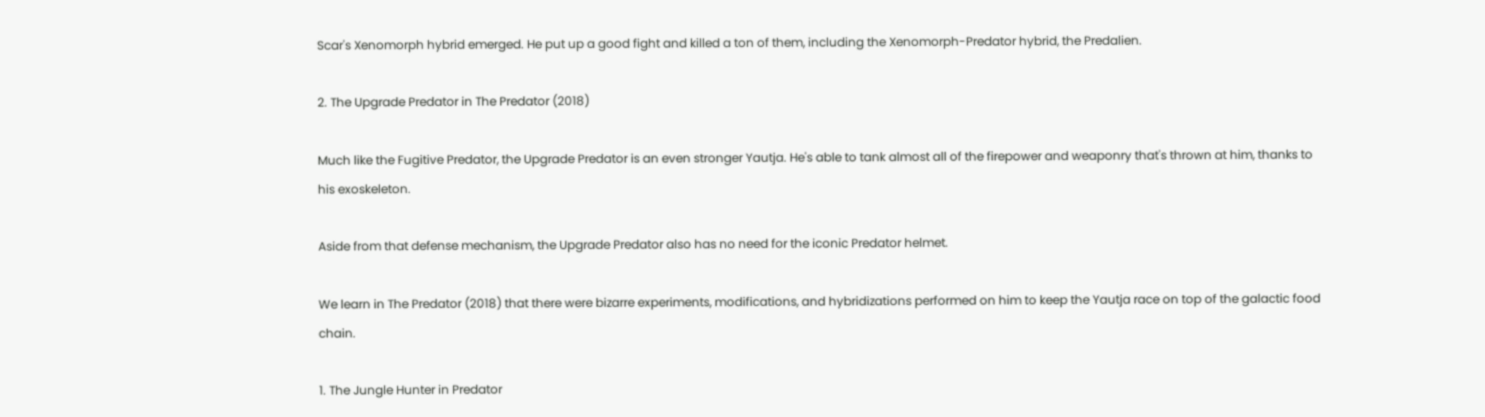Scar's Xenomorph hybrid emerged. He put up a good fight and killed a ton of them, including the Xenomorph-Predator hybrid, the Predalien.

2. The Upgrade Predator in The Predator (2018)

Much like the Fugitive Predator, the Upgrade Predator is an even stronger Yautja. He's able to tank almost all of the firepower and weaponry that's thrown at him, thanks to his exoskeleton.

Aside from that defense mechanism, the Upgrade Predator also has no need for the iconic Predator helmet.

We learn in The Predator (2018) that there were bizarre experiments, modifications, and hybridizations performed on him to keep the Yautja race on top of the galactic food chain.

1. The Jungle Hunter in Predator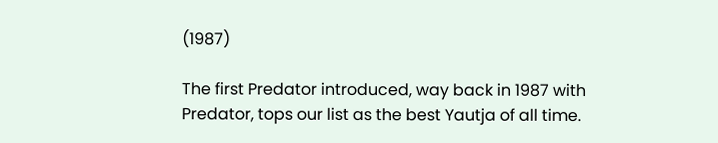(1987)

The first Predator introduced, way back in 1987 with Predator, tops our list as the best Yautja of all time.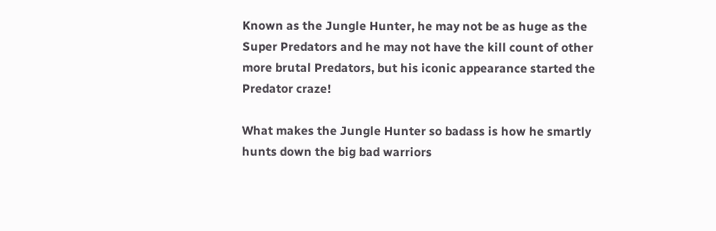Known as the Jungle Hunter, he may not be as huge as the Super Predators and he may not have the kill count of other more brutal Predators, but his iconic appearance started the Predator craze!

What makes the Jungle Hunter so badass is how he smartly hunts down the big bad warriors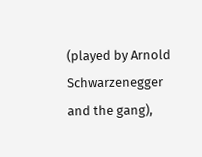(played by Arnold Schwarzenegger and the gang),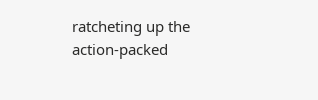ratcheting up the action-packed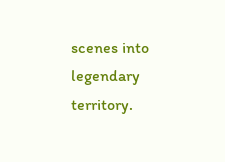scenes into legendary territory.